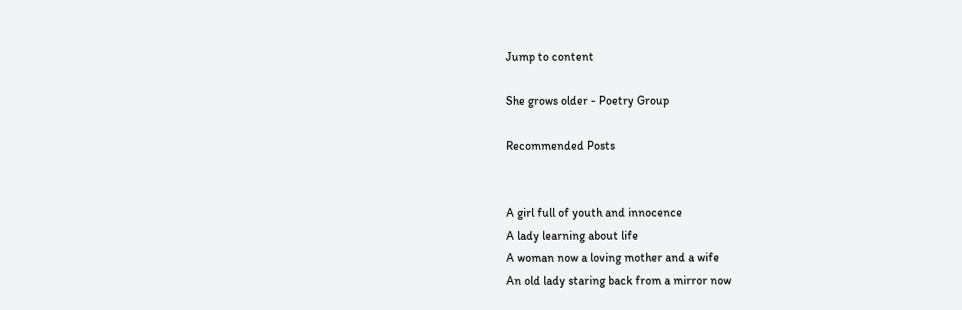Jump to content

She grows older - Poetry Group

Recommended Posts


A girl full of youth and innocence
A lady learning about life
A woman now a loving mother and a wife
An old lady staring back from a mirror now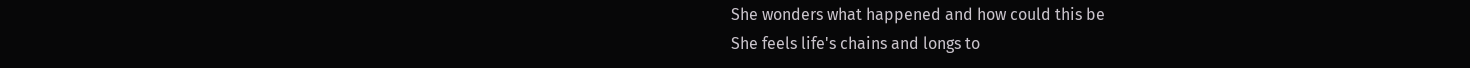She wonders what happened and how could this be
She feels life's chains and longs to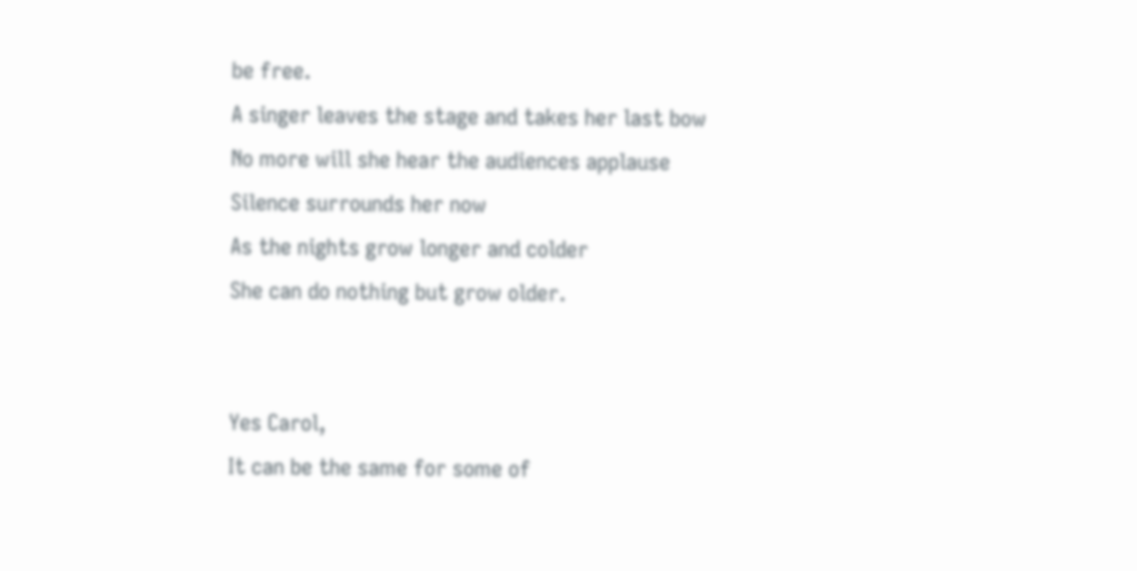be free.
A singer leaves the stage and takes her last bow
No more will she hear the audiences applause
Silence surrounds her now
As the nights grow longer and colder
She can do nothing but grow older.


Yes Carol,
It can be the same for some of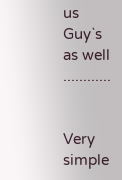us Guy`s as well ............


Very simple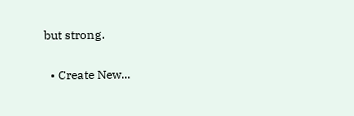but strong.

  • Create New...